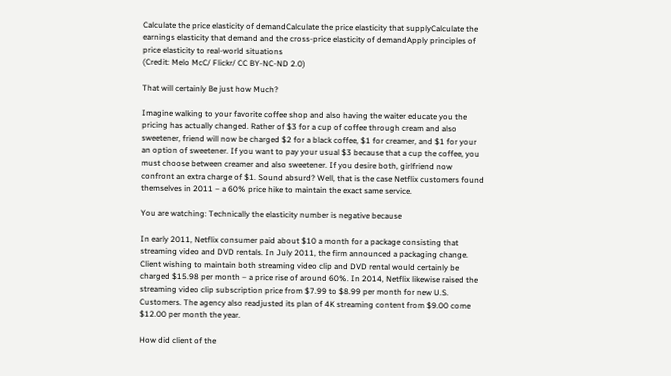Calculate the price elasticity of demandCalculate the price elasticity that supplyCalculate the earnings elasticity that demand and the cross-price elasticity of demandApply principles of price elasticity to real-world situations
(Credit: Melo McC/ Flickr/ CC BY-NC-ND 2.0)

That will certainly Be just how Much?

Imagine walking to your favorite coffee shop and also having the waiter educate you the pricing has actually changed. Rather of $3 for a cup of coffee through cream and also sweetener, friend will now be charged $2 for a black coffee, $1 for creamer, and $1 for your an option of sweetener. If you want to pay your usual $3 because that a cup the coffee, you must choose between creamer and also sweetener. If you desire both, girlfriend now confront an extra charge of $1. Sound absurd? Well, that is the case Netflix customers found themselves in 2011 – a 60% price hike to maintain the exact same service.

You are watching: Technically the elasticity number is negative because

In early 2011, Netflix consumer paid about $10 a month for a package consisting that streaming video and DVD rentals. In July 2011, the firm announced a packaging change. Client wishing to maintain both streaming video clip and DVD rental would certainly be charged $15.98 per month – a price rise of around 60%. In 2014, Netflix likewise raised the streaming video clip subscription price from $7.99 to $8.99 per month for new U.S. Customers. The agency also readjusted its plan of 4K streaming content from $9.00 come $12.00 per month the year.

How did client of the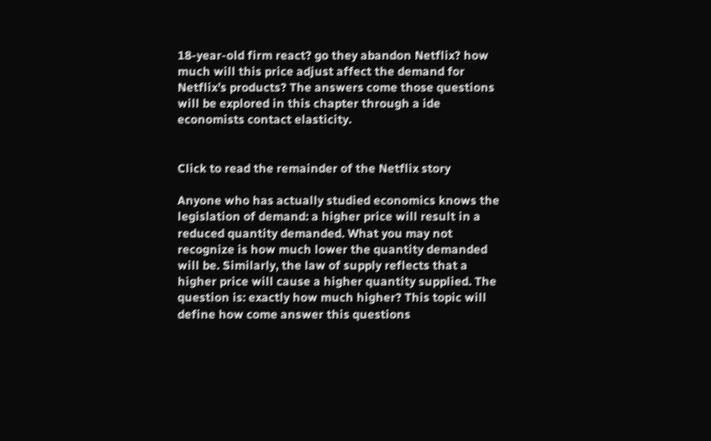18-year-old firm react? go they abandon Netflix? how much will this price adjust affect the demand for Netflix’s products? The answers come those questions will be explored in this chapter through a ide economists contact elasticity.


Click to read the remainder of the Netflix story

Anyone who has actually studied economics knows the legislation of demand: a higher price will result in a reduced quantity demanded. What you may not recognize is how much lower the quantity demanded will be. Similarly, the law of supply reflects that a higher price will cause a higher quantity supplied. The question is: exactly how much higher? This topic will define how come answer this questions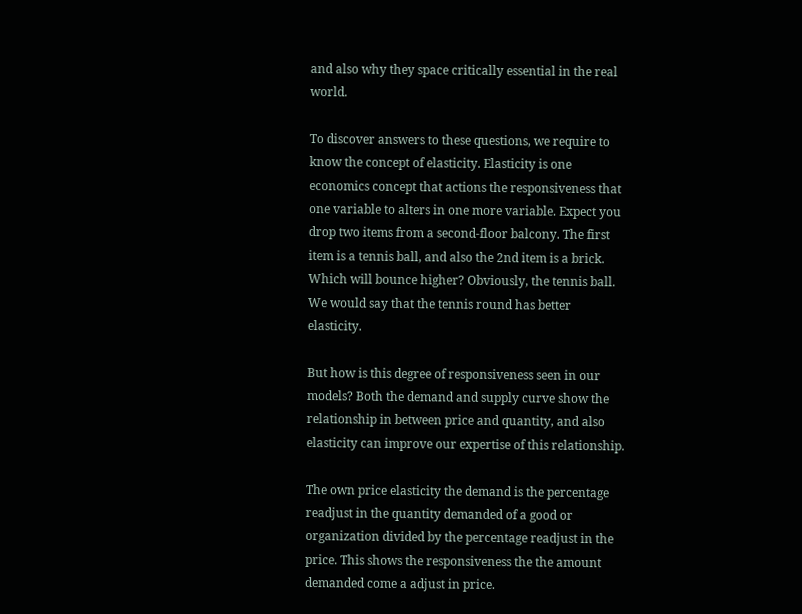and also why they space critically essential in the real world.

To discover answers to these questions, we require to know the concept of elasticity. Elasticity is one economics concept that actions the responsiveness that one variable to alters in one more variable. Expect you drop two items from a second-floor balcony. The first item is a tennis ball, and also the 2nd item is a brick. Which will bounce higher? Obviously, the tennis ball. We would say that the tennis round has better elasticity.

But how is this degree of responsiveness seen in our models? Both the demand and supply curve show the relationship in between price and quantity, and also elasticity can improve our expertise of this relationship.

The own price elasticity the demand is the percentage readjust in the quantity demanded of a good or organization divided by the percentage readjust in the price. This shows the responsiveness the the amount demanded come a adjust in price.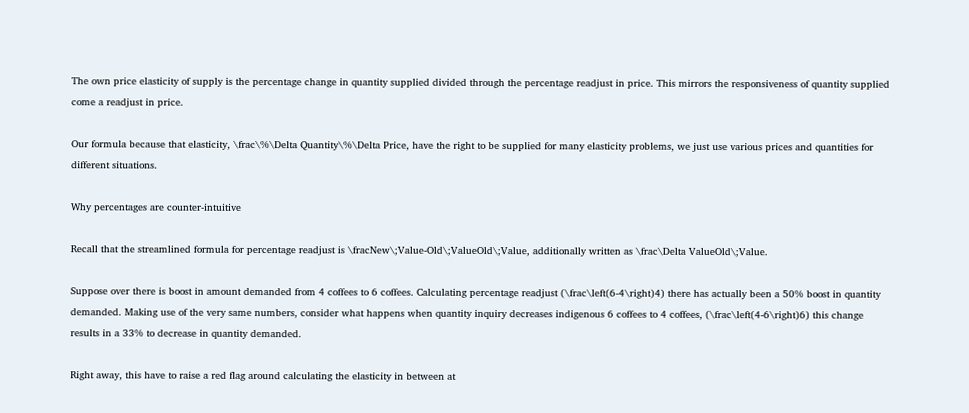The own price elasticity of supply is the percentage change in quantity supplied divided through the percentage readjust in price. This mirrors the responsiveness of quantity supplied come a readjust in price.

Our formula because that elasticity, \frac\%\Delta Quantity\%\Delta Price, have the right to be supplied for many elasticity problems, we just use various prices and quantities for different situations.

Why percentages are counter-intuitive

Recall that the streamlined formula for percentage readjust is \fracNew\;Value-Old\;ValueOld\;Value, additionally written as \frac\Delta ValueOld\;Value.

Suppose over there is boost in amount demanded from 4 coffees to 6 coffees. Calculating percentage readjust (\frac\left(6-4\right)4) there has actually been a 50% boost in quantity demanded. Making use of the very same numbers, consider what happens when quantity inquiry decreases indigenous 6 coffees to 4 coffees, (\frac\left(4-6\right)6) this change results in a 33% to decrease in quantity demanded.

Right away, this have to raise a red flag around calculating the elasticity in between at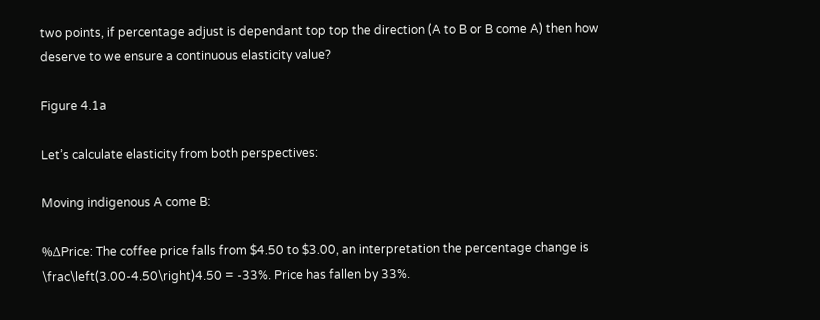two points, if percentage adjust is dependant top top the direction (A to B or B come A) then how deserve to we ensure a continuous elasticity value?

Figure 4.1a

Let’s calculate elasticity from both perspectives:

Moving indigenous A come B:

%ΔPrice: The coffee price falls from $4.50 to $3.00, an interpretation the percentage change is \frac\left(3.00-4.50\right)4.50 = -33%. Price has fallen by 33%.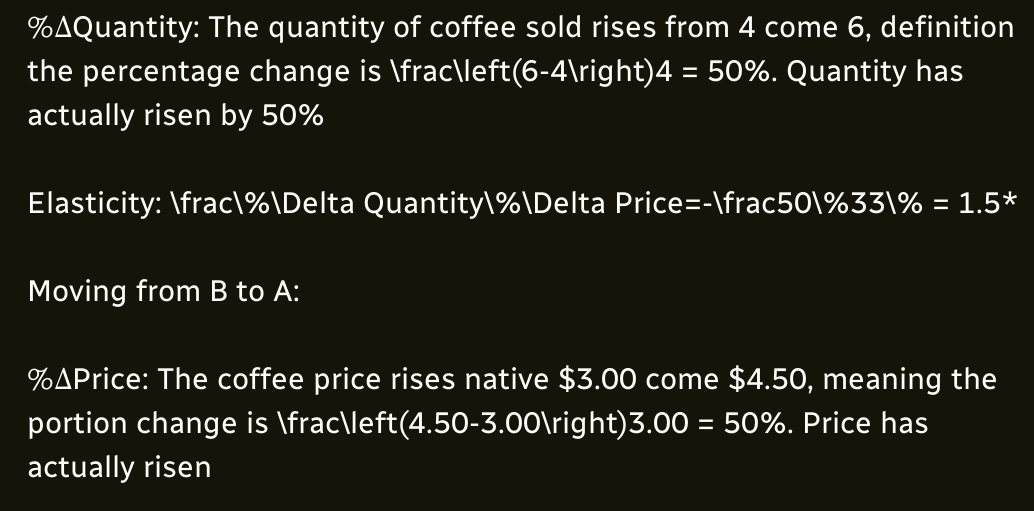%ΔQuantity: The quantity of coffee sold rises from 4 come 6, definition the percentage change is \frac\left(6-4\right)4 = 50%. Quantity has actually risen by 50%

Elasticity: \frac\%\Delta Quantity\%\Delta Price=-\frac50\%33\% = 1.5*

Moving from B to A:

%ΔPrice: The coffee price rises native $3.00 come $4.50, meaning the portion change is \frac\left(4.50-3.00\right)3.00 = 50%. Price has actually risen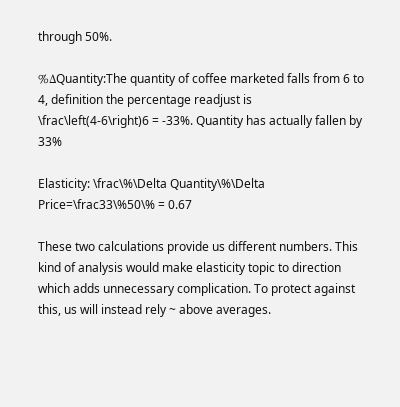through 50%.

%ΔQuantity:The quantity of coffee marketed falls from 6 to 4, definition the percentage readjust is \frac\left(4-6\right)6 = -33%. Quantity has actually fallen by 33%

Elasticity: \frac\%\Delta Quantity\%\Delta Price=\frac33\%50\% = 0.67

These two calculations provide us different numbers. This kind of analysis would make elasticity topic to direction which adds unnecessary complication. To protect against this, us will instead rely ~ above averages.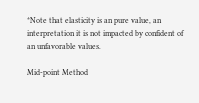*Note that elasticity is an pure value, an interpretation it is not impacted by confident of an unfavorable values.

Mid-point Method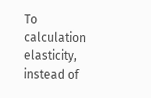To calculation elasticity, instead of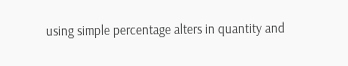using simple percentage alters in quantity and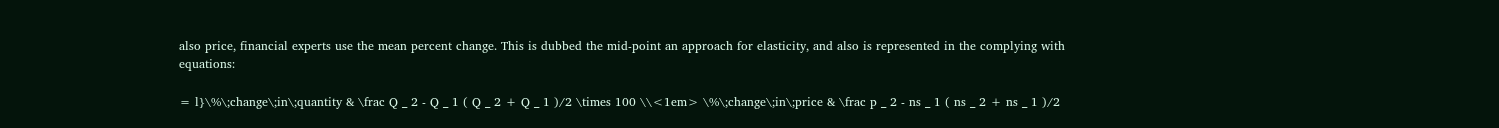also price, financial experts use the mean percent change. This is dubbed the mid-point an approach for elasticity, and also is represented in the complying with equations:

= l}\%\;change\;in\;quantity & \frac Q _ 2 - Q _ 1 ( Q _ 2 + Q _ 1 )/2 \times 100 \\<1em> \%\;change\;in\;price & \frac p _ 2 - ns _ 1 ( ns _ 2 + ns _ 1 )/2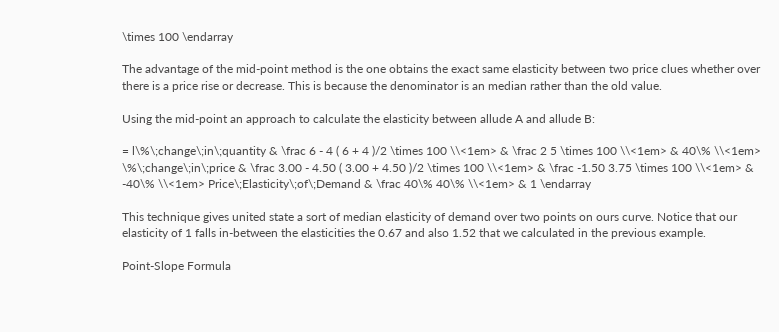\times 100 \endarray

The advantage of the mid-point method is the one obtains the exact same elasticity between two price clues whether over there is a price rise or decrease. This is because the denominator is an median rather than the old value.

Using the mid-point an approach to calculate the elasticity between allude A and allude B:

= l\%\;change\;in\;quantity & \frac 6 - 4 ( 6 + 4 )/2 \times 100 \\<1em> & \frac 2 5 \times 100 \\<1em> & 40\% \\<1em> \%\;change\;in\;price & \frac 3.00 - 4.50 ( 3.00 + 4.50 )/2 \times 100 \\<1em> & \frac -1.50 3.75 \times 100 \\<1em> & -40\% \\<1em> Price\;Elasticity\;of\;Demand & \frac 40\% 40\% \\<1em> & 1 \endarray

This technique gives united state a sort of median elasticity of demand over two points on ours curve. Notice that our elasticity of 1 falls in-between the elasticities the 0.67 and also 1.52 that we calculated in the previous example.

Point-Slope Formula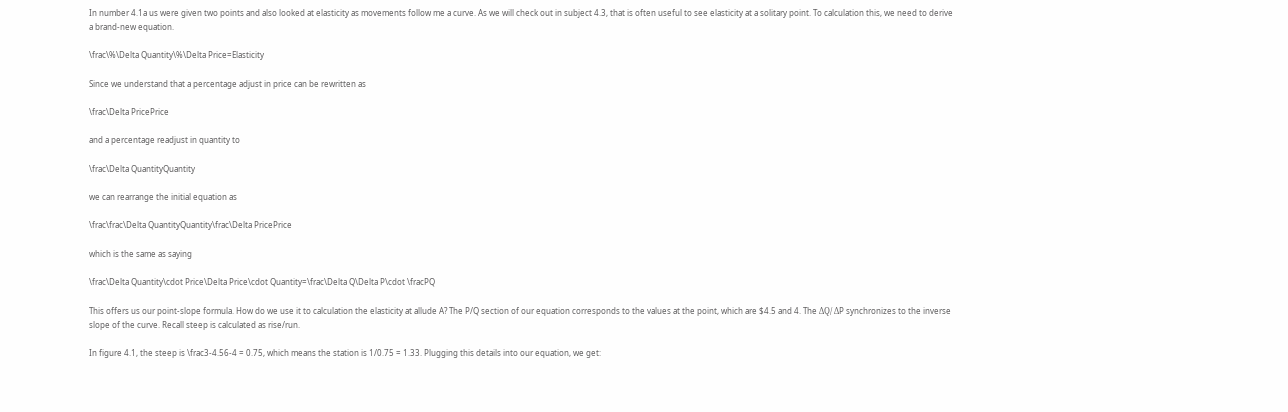In number 4.1a us were given two points and also looked at elasticity as movements follow me a curve. As we will check out in subject 4.3, that is often useful to see elasticity at a solitary point. To calculation this, we need to derive a brand-new equation.

\frac\%\Delta Quantity\%\Delta Price=Elasticity

Since we understand that a percentage adjust in price can be rewritten as

\frac\Delta PricePrice

and a percentage readjust in quantity to

\frac\Delta QuantityQuantity

we can rearrange the initial equation as

\frac\frac\Delta QuantityQuantity\frac\Delta PricePrice

which is the same as saying

\frac\Delta Quantity\cdot Price\Delta Price\cdot Quantity=\frac\Delta Q\Delta P\cdot \fracPQ

This offers us our point-slope formula. How do we use it to calculation the elasticity at allude A? The P/Q section of our equation corresponds to the values at the point, which are $4.5 and 4. The ΔQ/ ΔP synchronizes to the inverse slope of the curve. Recall steep is calculated as rise/run.

In figure 4.1, the steep is \frac3-4.56-4 = 0.75, which means the station is 1/0.75 = 1.33. Plugging this details into our equation, we get: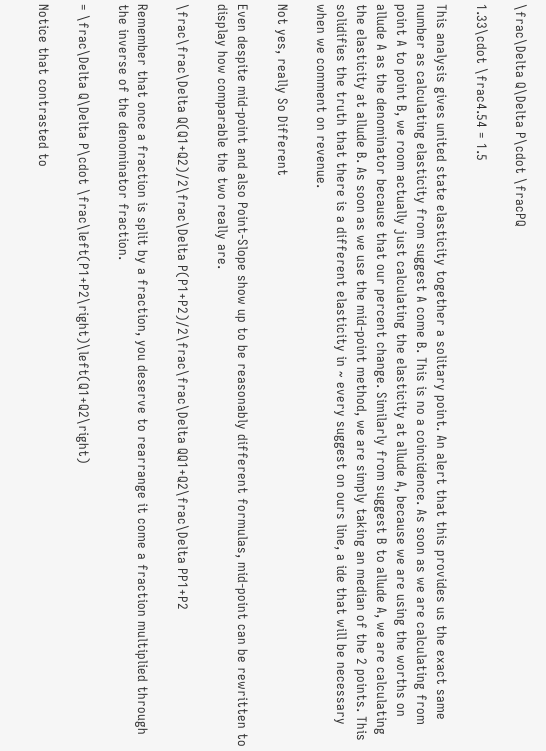\frac\Delta Q\Delta P\cdot \fracPQ

1.33\cdot \frac4.54 = 1.5

This analysis gives united state elasticity together a solitary point. An alert that this provides us the exact same number as calculating elasticity from suggest A come B. This is no a coincidence. As soon as we are calculating from point A to point B, we room actually just calculating the elasticity at allude A, because we are using the worths on allude A as the denominator because that our percent change. Similarly from suggest B to allude A, we are calculating the elasticity at allude B. As soon as we use the mid-point method, we are simply taking an median of the 2 points. This solidifies the truth that there is a different elasticity in ~ every suggest on ours line, a ide that will be necessary when we comment on revenue.

Not yes, really So Different

Even despite mid-point and also Point-Slope show up to be reasonably different formulas, mid-point can be rewritten to display how comparable the two really are.

\frac\frac\Delta Q(Q1+Q2)/2\frac\Delta P(P1+P2)/2\frac\frac\Delta QQ1+Q2\frac\Delta PP1+P2

Remember that once a fraction is split by a fraction, you deserve to rearrange it come a fraction multiplied through the inverse of the denominator fraction.

= \frac\Delta Q\Delta P\cdot \frac\left(P1+P2\right)\left(Q1+Q2\right)

Notice that contrasted to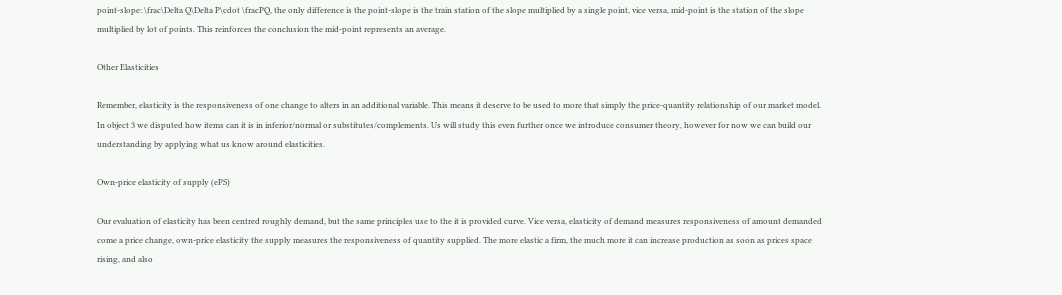point-slope: \frac\Delta Q\Delta P\cdot \fracPQ, the only difference is the point-slope is the train station of the slope multiplied by a single point, vice versa, mid-point is the station of the slope multiplied by lot of points. This reinforces the conclusion the mid-point represents an average.

Other Elasticities

Remember, elasticity is the responsiveness of one change to alters in an additional variable. This means it deserve to be used to more that simply the price-quantity relationship of our market model. In object 3 we disputed how items can it is in inferior/normal or substitutes/complements. Us will study this even further once we introduce consumer theory, however for now we can build our understanding by applying what us know around elasticities.

Own-price elasticity of supply (ePS)

Our evaluation of elasticity has been centred roughly demand, but the same principles use to the it is provided curve. Vice versa, elasticity of demand measures responsiveness of amount demanded come a price change, own-price elasticity the supply measures the responsiveness of quantity supplied. The more elastic a firm, the much more it can increase production as soon as prices space rising, and also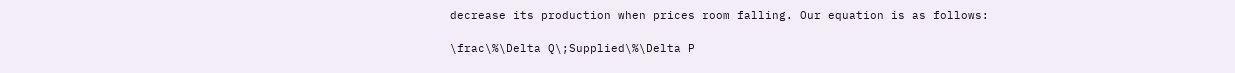decrease its production when prices room falling. Our equation is as follows:

\frac\%\Delta Q\;Supplied\%\Delta P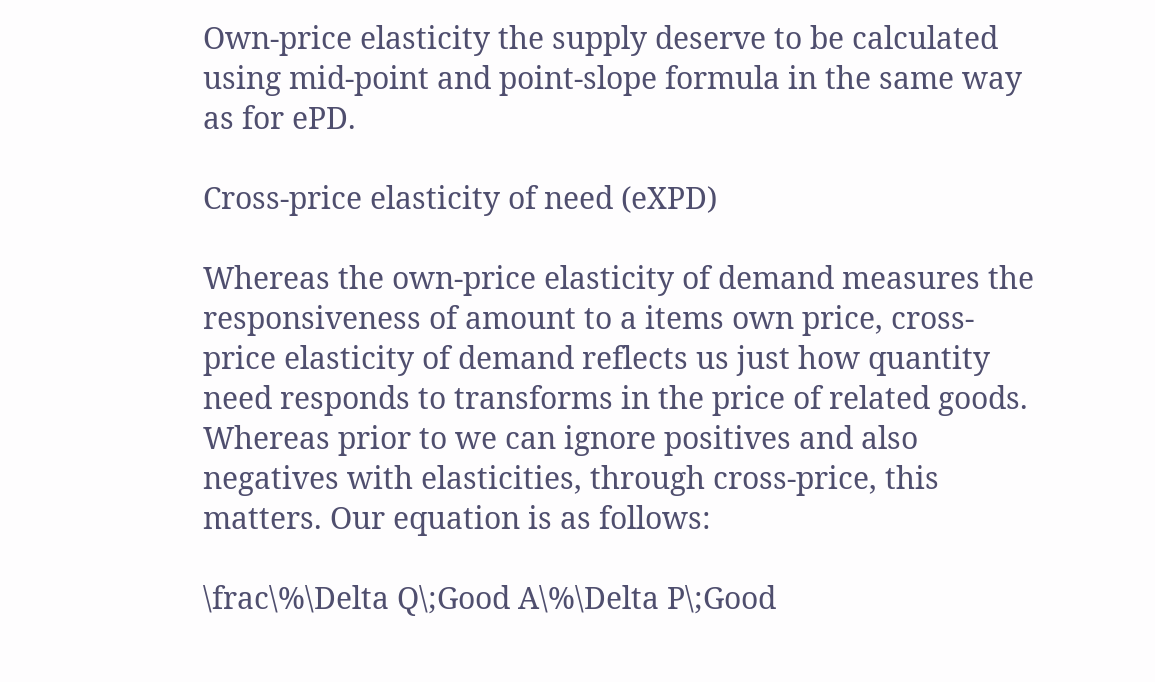Own-price elasticity the supply deserve to be calculated using mid-point and point-slope formula in the same way as for ePD.

Cross-price elasticity of need (eXPD)

Whereas the own-price elasticity of demand measures the responsiveness of amount to a items own price, cross-price elasticity of demand reflects us just how quantity need responds to transforms in the price of related goods. Whereas prior to we can ignore positives and also negatives with elasticities, through cross-price, this matters. Our equation is as follows:

\frac\%\Delta Q\;Good A\%\Delta P\;Good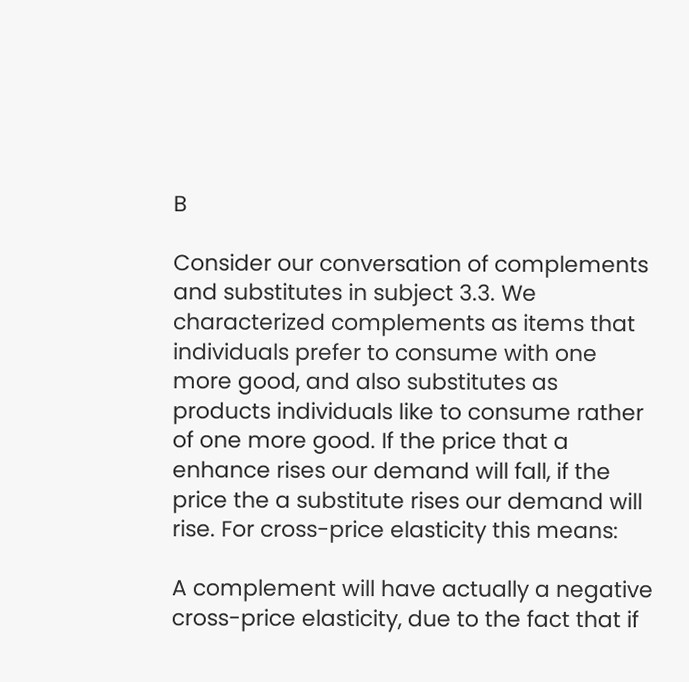B

Consider our conversation of complements and substitutes in subject 3.3. We characterized complements as items that individuals prefer to consume with one more good, and also substitutes as products individuals like to consume rather of one more good. If the price that a enhance rises our demand will fall, if the price the a substitute rises our demand will rise. For cross-price elasticity this means:

A complement will have actually a negative cross-price elasticity, due to the fact that if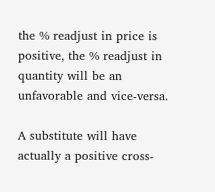the % readjust in price is positive, the % readjust in quantity will be an unfavorable and vice-versa.

A substitute will have actually a positive cross-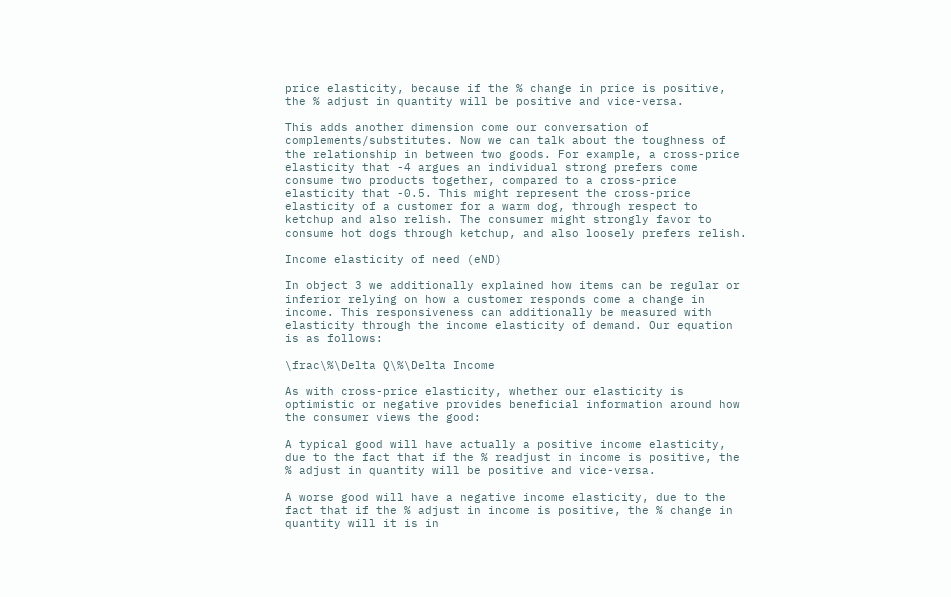price elasticity, because if the % change in price is positive, the % adjust in quantity will be positive and vice-versa.

This adds another dimension come our conversation of complements/substitutes. Now we can talk about the toughness of the relationship in between two goods. For example, a cross-price elasticity that -4 argues an individual strong prefers come consume two products together, compared to a cross-price elasticity that -0.5. This might represent the cross-price elasticity of a customer for a warm dog, through respect to ketchup and also relish. The consumer might strongly favor to consume hot dogs through ketchup, and also loosely prefers relish.

Income elasticity of need (eND)

In object 3 we additionally explained how items can be regular or inferior relying on how a customer responds come a change in income. This responsiveness can additionally be measured with elasticity through the income elasticity of demand. Our equation is as follows:

\frac\%\Delta Q\%\Delta Income

As with cross-price elasticity, whether our elasticity is optimistic or negative provides beneficial information around how the consumer views the good:

A typical good will have actually a positive income elasticity, due to the fact that if the % readjust in income is positive, the % adjust in quantity will be positive and vice-versa.

A worse good will have a negative income elasticity, due to the fact that if the % adjust in income is positive, the % change in quantity will it is in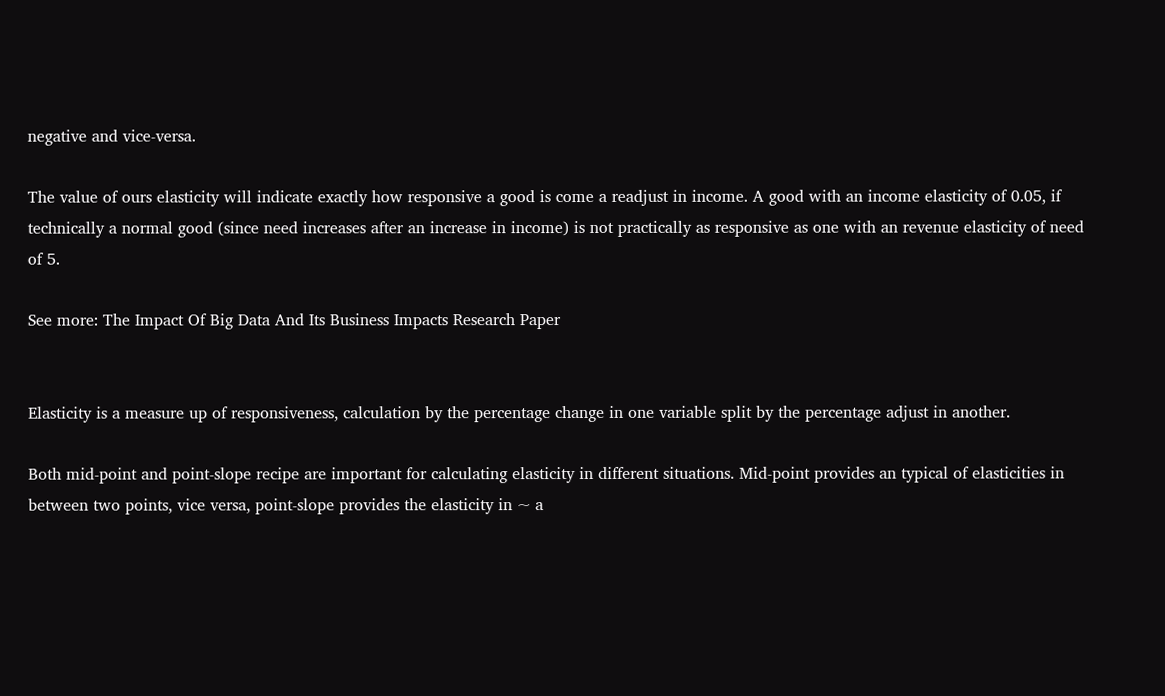negative and vice-versa.

The value of ours elasticity will indicate exactly how responsive a good is come a readjust in income. A good with an income elasticity of 0.05, if technically a normal good (since need increases after an increase in income) is not practically as responsive as one with an revenue elasticity of need of 5.

See more: The Impact Of Big Data And Its Business Impacts Research Paper


Elasticity is a measure up of responsiveness, calculation by the percentage change in one variable split by the percentage adjust in another.

Both mid-point and point-slope recipe are important for calculating elasticity in different situations. Mid-point provides an typical of elasticities in between two points, vice versa, point-slope provides the elasticity in ~ a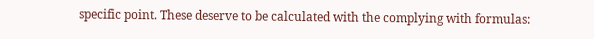specific point. These deserve to be calculated with the complying with formulas: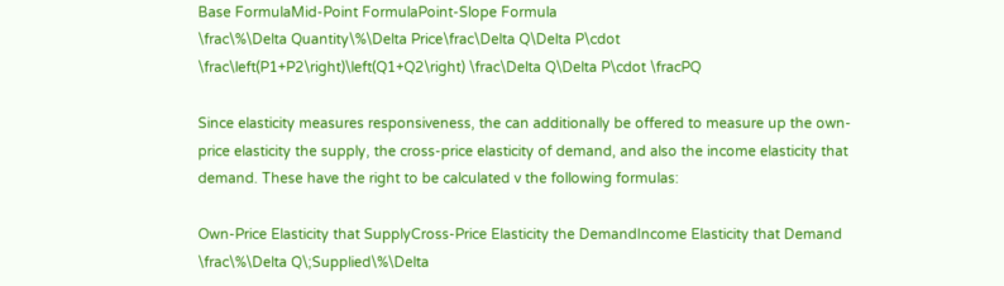Base FormulaMid-Point FormulaPoint-Slope Formula
\frac\%\Delta Quantity\%\Delta Price\frac\Delta Q\Delta P\cdot \frac\left(P1+P2\right)\left(Q1+Q2\right) \frac\Delta Q\Delta P\cdot \fracPQ

Since elasticity measures responsiveness, the can additionally be offered to measure up the own-price elasticity the supply, the cross-price elasticity of demand, and also the income elasticity that demand. These have the right to be calculated v the following formulas:

Own-Price Elasticity that SupplyCross-Price Elasticity the DemandIncome Elasticity that Demand
\frac\%\Delta Q\;Supplied\%\Delta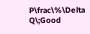P\frac\%\Delta Q\;Good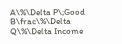A\%\Delta P\;Good B\frac\%\Delta Q\%\Delta Income